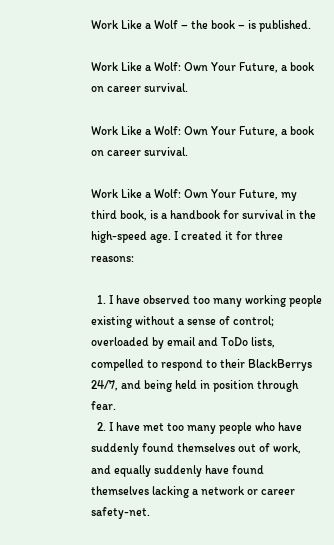Work Like a Wolf – the book – is published.

Work Like a Wolf: Own Your Future, a book on career survival.

Work Like a Wolf: Own Your Future, a book on career survival.

Work Like a Wolf: Own Your Future, my third book, is a handbook for survival in the high-speed age. I created it for three reasons:

  1. I have observed too many working people existing without a sense of control; overloaded by email and ToDo lists, compelled to respond to their BlackBerrys 24/7, and being held in position through fear.
  2. I have met too many people who have suddenly found themselves out of work, and equally suddenly have found themselves lacking a network or career safety-net.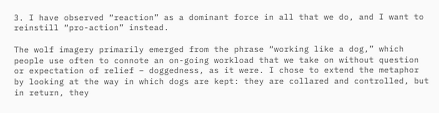3. I have observed “reaction” as a dominant force in all that we do, and I want to reinstill “pro-action” instead.

The wolf imagery primarily emerged from the phrase “working like a dog,” which people use often to connote an on-going workload that we take on without question or expectation of relief – doggedness, as it were. I chose to extend the metaphor by looking at the way in which dogs are kept: they are collared and controlled, but in return, they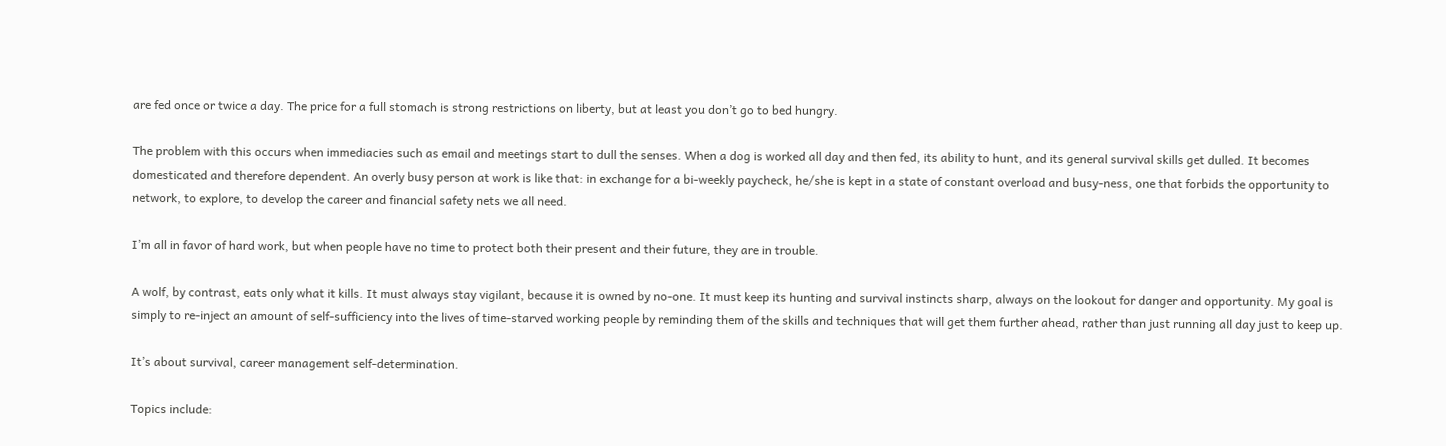are fed once or twice a day. The price for a full stomach is strong restrictions on liberty, but at least you don’t go to bed hungry.

The problem with this occurs when immediacies such as email and meetings start to dull the senses. When a dog is worked all day and then fed, its ability to hunt, and its general survival skills get dulled. It becomes domesticated and therefore dependent. An overly busy person at work is like that: in exchange for a bi-weekly paycheck, he/she is kept in a state of constant overload and busy-ness, one that forbids the opportunity to network, to explore, to develop the career and financial safety nets we all need.

I’m all in favor of hard work, but when people have no time to protect both their present and their future, they are in trouble.

A wolf, by contrast, eats only what it kills. It must always stay vigilant, because it is owned by no-one. It must keep its hunting and survival instincts sharp, always on the lookout for danger and opportunity. My goal is simply to re-inject an amount of self-sufficiency into the lives of time-starved working people by reminding them of the skills and techniques that will get them further ahead, rather than just running all day just to keep up.

It’s about survival, career management self-determination.

Topics include: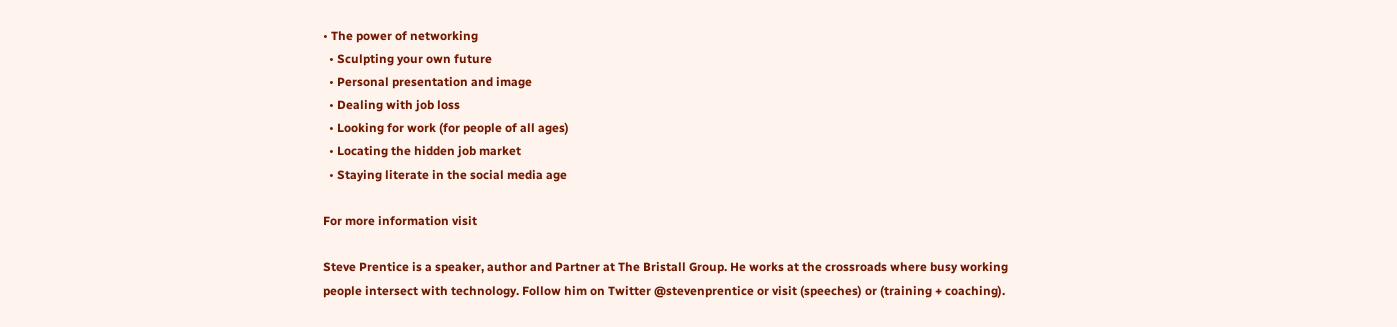• The power of networking
  • Sculpting your own future
  • Personal presentation and image
  • Dealing with job loss
  • Looking for work (for people of all ages)
  • Locating the hidden job market
  • Staying literate in the social media age

For more information visit

Steve Prentice is a speaker, author and Partner at The Bristall Group. He works at the crossroads where busy working people intersect with technology. Follow him on Twitter @stevenprentice or visit (speeches) or (training + coaching).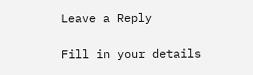Leave a Reply

Fill in your details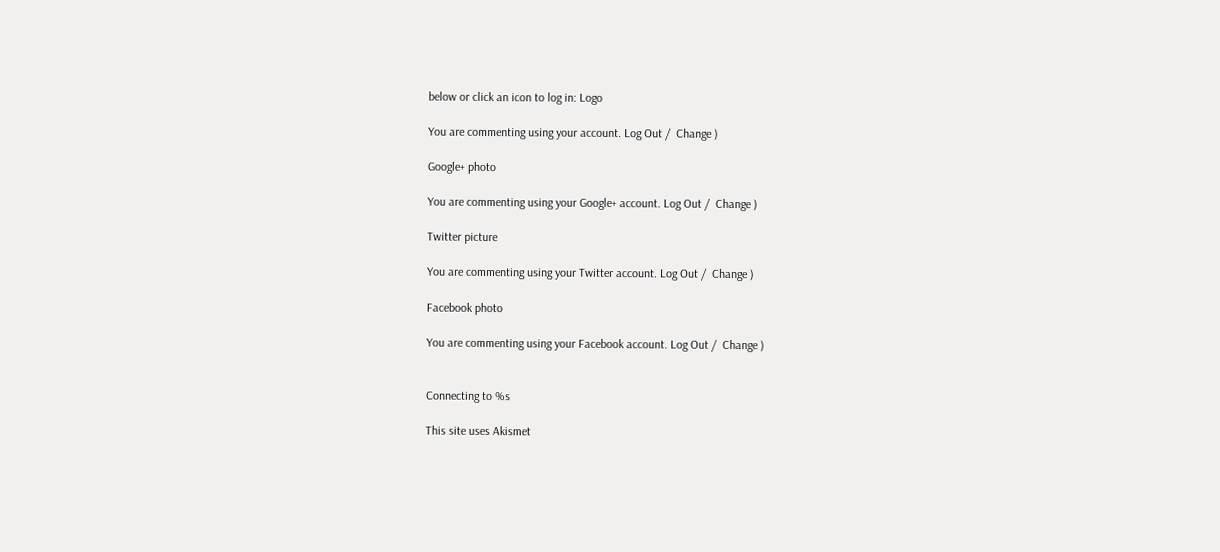below or click an icon to log in: Logo

You are commenting using your account. Log Out /  Change )

Google+ photo

You are commenting using your Google+ account. Log Out /  Change )

Twitter picture

You are commenting using your Twitter account. Log Out /  Change )

Facebook photo

You are commenting using your Facebook account. Log Out /  Change )


Connecting to %s

This site uses Akismet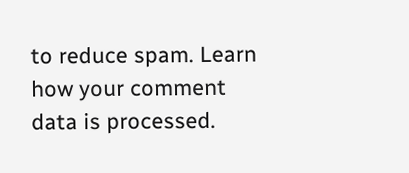to reduce spam. Learn how your comment data is processed.